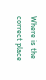Where is the correct place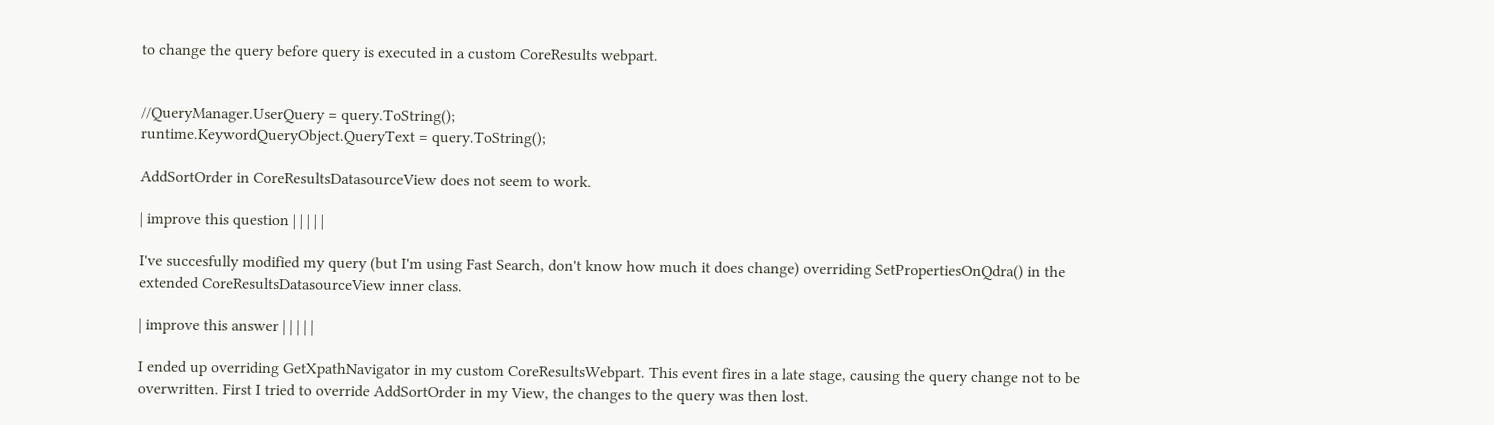to change the query before query is executed in a custom CoreResults webpart.


//QueryManager.UserQuery = query.ToString();
runtime.KeywordQueryObject.QueryText = query.ToString();

AddSortOrder in CoreResultsDatasourceView does not seem to work.

| improve this question | | | | |

I've succesfully modified my query (but I'm using Fast Search, don't know how much it does change) overriding SetPropertiesOnQdra() in the extended CoreResultsDatasourceView inner class.

| improve this answer | | | | |

I ended up overriding GetXpathNavigator in my custom CoreResultsWebpart. This event fires in a late stage, causing the query change not to be overwritten. First I tried to override AddSortOrder in my View, the changes to the query was then lost.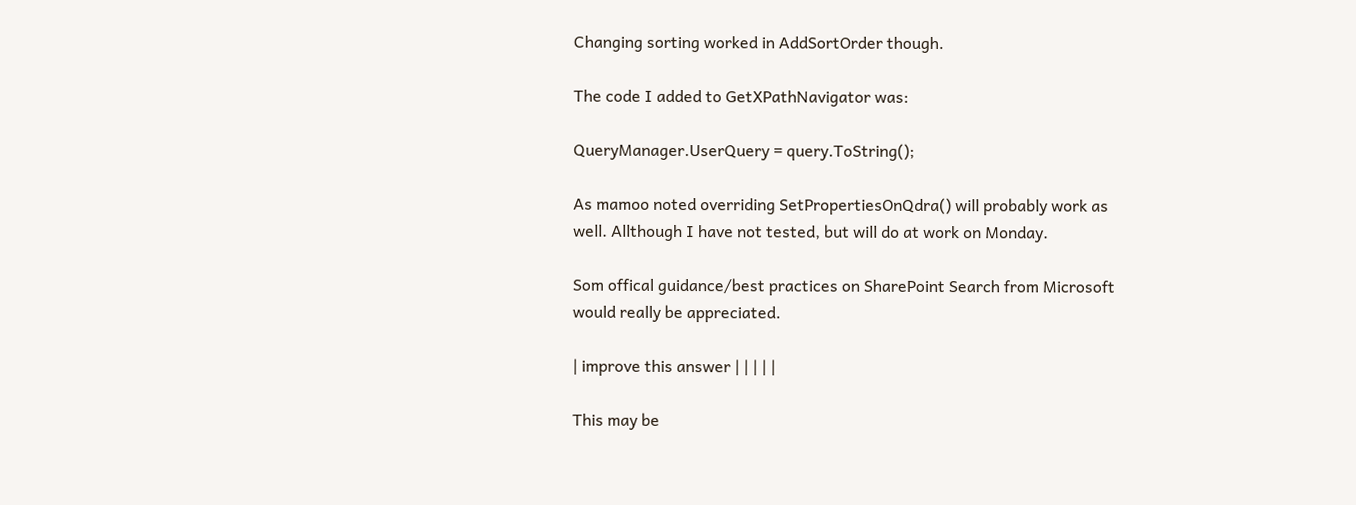Changing sorting worked in AddSortOrder though.

The code I added to GetXPathNavigator was:

QueryManager.UserQuery = query.ToString();

As mamoo noted overriding SetPropertiesOnQdra() will probably work as well. Allthough I have not tested, but will do at work on Monday.

Som offical guidance/best practices on SharePoint Search from Microsoft would really be appreciated.

| improve this answer | | | | |

This may be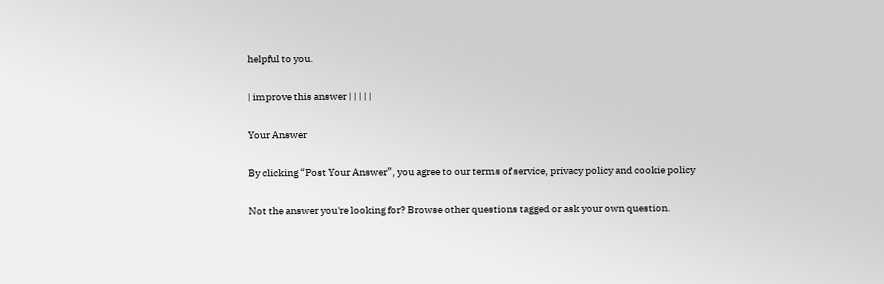helpful to you.

| improve this answer | | | | |

Your Answer

By clicking “Post Your Answer”, you agree to our terms of service, privacy policy and cookie policy

Not the answer you're looking for? Browse other questions tagged or ask your own question.